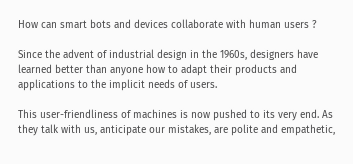How can smart bots and devices collaborate with human users ?

Since the advent of industrial design in the 1960s, designers have learned better than anyone how to adapt their products and applications to the implicit needs of users.

This user-friendliness of machines is now pushed to its very end. As they talk with us, anticipate our mistakes, are polite and empathetic,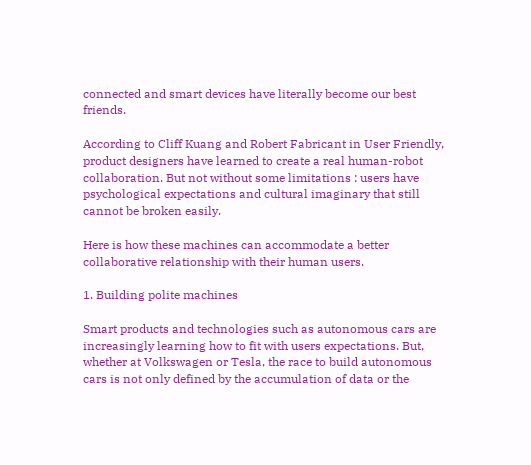connected and smart devices have literally become our best friends.

According to Cliff Kuang and Robert Fabricant in User Friendly, product designers have learned to create a real human-robot collaboration. But not without some limitations : users have psychological expectations and cultural imaginary that still cannot be broken easily.

Here is how these machines can accommodate a better collaborative relationship with their human users.

1. Building polite machines

Smart products and technologies such as autonomous cars are increasingly learning how to fit with users expectations. But, whether at Volkswagen or Tesla, the race to build autonomous cars is not only defined by the accumulation of data or the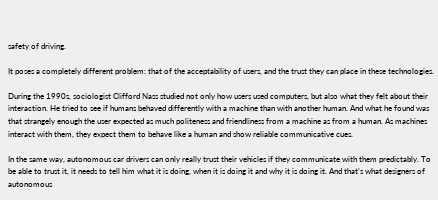safety of driving.

It poses a completely different problem: that of the acceptability of users, and the trust they can place in these technologies.

During the 1990s, sociologist Clifford Nass studied not only how users used computers, but also what they felt about their interaction. He tried to see if humans behaved differently with a machine than with another human. And what he found was that strangely enough the user expected as much politeness and friendliness from a machine as from a human. As machines interact with them, they expect them to behave like a human and show reliable communicative cues.

In the same way, autonomous car drivers can only really trust their vehicles if they communicate with them predictably. To be able to trust it, it needs to tell him what it is doing, when it is doing it and why it is doing it. And that’s what designers of autonomous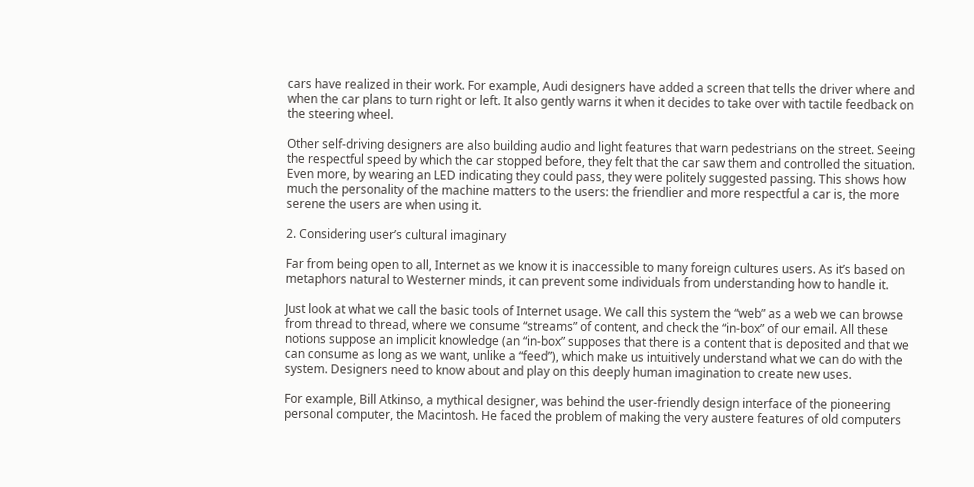cars have realized in their work. For example, Audi designers have added a screen that tells the driver where and when the car plans to turn right or left. It also gently warns it when it decides to take over with tactile feedback on the steering wheel.

Other self-driving designers are also building audio and light features that warn pedestrians on the street. Seeing the respectful speed by which the car stopped before, they felt that the car saw them and controlled the situation. Even more, by wearing an LED indicating they could pass, they were politely suggested passing. This shows how much the personality of the machine matters to the users: the friendlier and more respectful a car is, the more serene the users are when using it.

2. Considering user’s cultural imaginary

Far from being open to all, Internet as we know it is inaccessible to many foreign cultures users. As it’s based on metaphors natural to Westerner minds, it can prevent some individuals from understanding how to handle it.

Just look at what we call the basic tools of Internet usage. We call this system the “web” as a web we can browse from thread to thread, where we consume “streams” of content, and check the “in-box” of our email. All these notions suppose an implicit knowledge (an “in-box” supposes that there is a content that is deposited and that we can consume as long as we want, unlike a “feed”), which make us intuitively understand what we can do with the system. Designers need to know about and play on this deeply human imagination to create new uses.

For example, Bill Atkinso, a mythical designer, was behind the user-friendly design interface of the pioneering personal computer, the Macintosh. He faced the problem of making the very austere features of old computers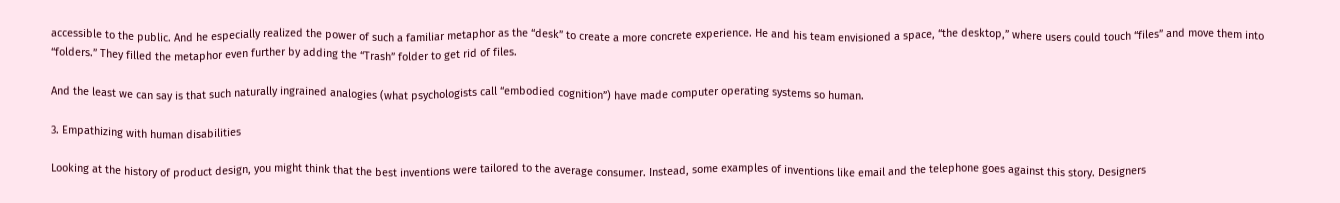accessible to the public. And he especially realized the power of such a familiar metaphor as the “desk” to create a more concrete experience. He and his team envisioned a space, “the desktop,” where users could touch “files” and move them into “folders.” They filled the metaphor even further by adding the “Trash” folder to get rid of files.

And the least we can say is that such naturally ingrained analogies (what psychologists call “embodied cognition”) have made computer operating systems so human.

3. Empathizing with human disabilities

Looking at the history of product design, you might think that the best inventions were tailored to the average consumer. Instead, some examples of inventions like email and the telephone goes against this story. Designers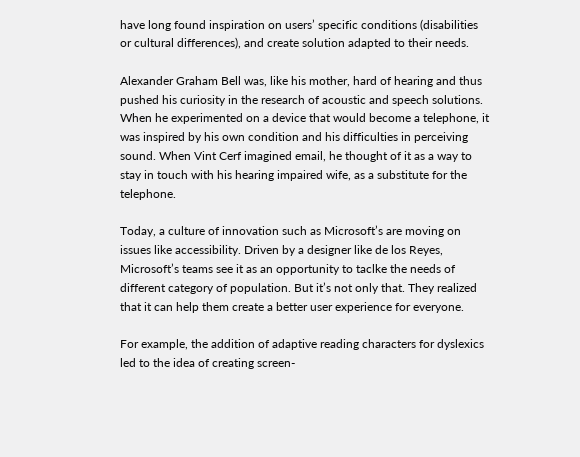have long found inspiration on users’ specific conditions (disabilities or cultural differences), and create solution adapted to their needs.

Alexander Graham Bell was, like his mother, hard of hearing and thus pushed his curiosity in the research of acoustic and speech solutions. When he experimented on a device that would become a telephone, it was inspired by his own condition and his difficulties in perceiving sound. When Vint Cerf imagined email, he thought of it as a way to stay in touch with his hearing impaired wife, as a substitute for the telephone.

Today, a culture of innovation such as Microsoft’s are moving on issues like accessibility. Driven by a designer like de los Reyes, Microsoft’s teams see it as an opportunity to taclke the needs of different category of population. But it’s not only that. They realized that it can help them create a better user experience for everyone.

For example, the addition of adaptive reading characters for dyslexics led to the idea of creating screen-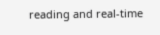reading and real-time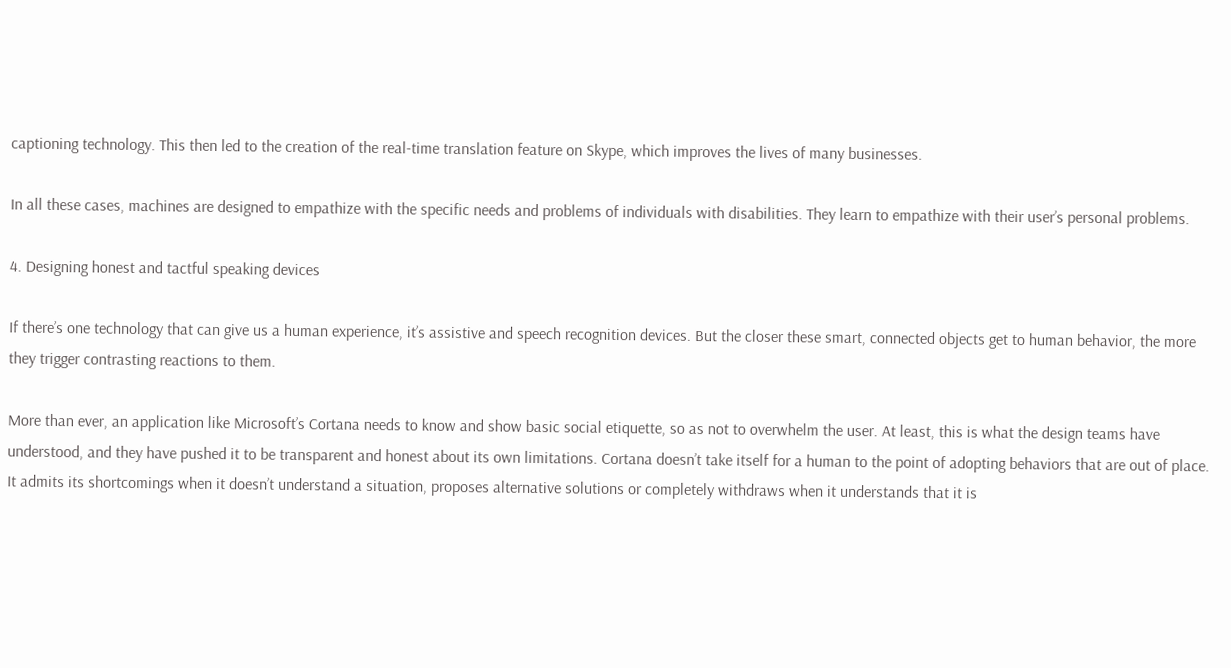captioning technology. This then led to the creation of the real-time translation feature on Skype, which improves the lives of many businesses.

In all these cases, machines are designed to empathize with the specific needs and problems of individuals with disabilities. They learn to empathize with their user’s personal problems.

4. Designing honest and tactful speaking devices

If there’s one technology that can give us a human experience, it’s assistive and speech recognition devices. But the closer these smart, connected objects get to human behavior, the more they trigger contrasting reactions to them.

More than ever, an application like Microsoft’s Cortana needs to know and show basic social etiquette, so as not to overwhelm the user. At least, this is what the design teams have understood, and they have pushed it to be transparent and honest about its own limitations. Cortana doesn’t take itself for a human to the point of adopting behaviors that are out of place. It admits its shortcomings when it doesn’t understand a situation, proposes alternative solutions or completely withdraws when it understands that it is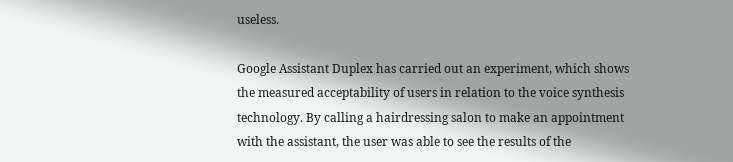useless.

Google Assistant Duplex has carried out an experiment, which shows the measured acceptability of users in relation to the voice synthesis technology. By calling a hairdressing salon to make an appointment with the assistant, the user was able to see the results of the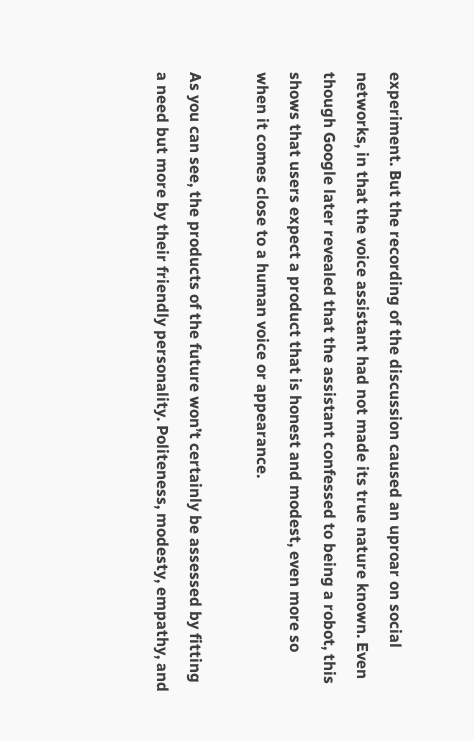experiment. But the recording of the discussion caused an uproar on social networks, in that the voice assistant had not made its true nature known. Even though Google later revealed that the assistant confessed to being a robot, this shows that users expect a product that is honest and modest, even more so when it comes close to a human voice or appearance.

As you can see, the products of the future won’t certainly be assessed by fitting a need but more by their friendly personality. Politeness, modesty, empathy, and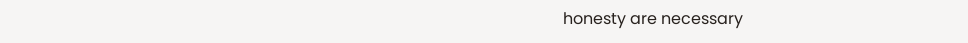honesty are necessary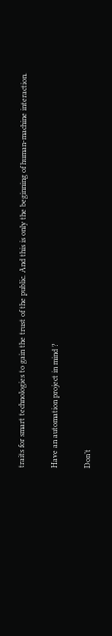traits for smart technologies to gain the trust of the public. And this is only the beginning of human-machine interaction.

Have an automation project in mind ?

Don’t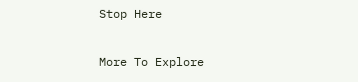Stop Here

More To Explore